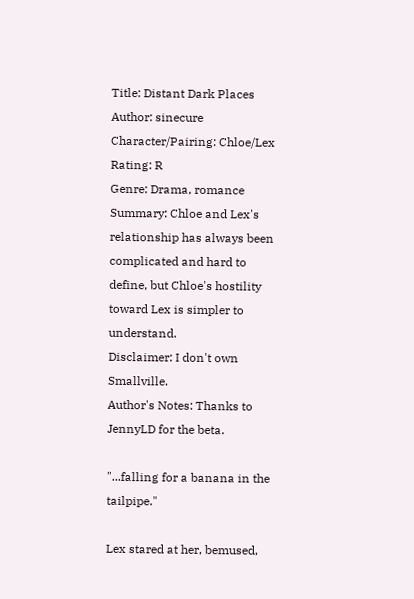Title: Distant Dark Places
Author: sinecure
Character/Pairing: Chloe/Lex
Rating: R
Genre: Drama, romance
Summary: Chloe and Lex's relationship has always been complicated and hard to define, but Chloe's hostility toward Lex is simpler to understand.
Disclaimer: I don't own Smallville.
Author's Notes: Thanks to JennyLD for the beta.

"...falling for a banana in the tailpipe."

Lex stared at her, bemused,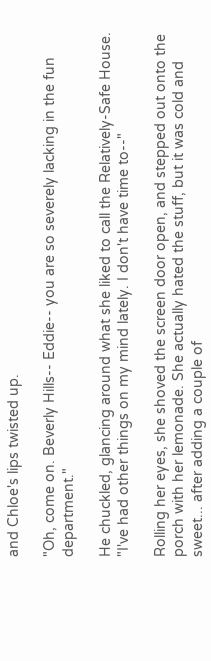and Chloe's lips twisted up.

"Oh, come on. Beverly Hills-- Eddie-- you are so severely lacking in the fun department."

He chuckled, glancing around what she liked to call the Relatively-Safe House. "I've had other things on my mind lately. I don't have time to--"

Rolling her eyes, she shoved the screen door open, and stepped out onto the porch with her lemonade. She actually hated the stuff, but it was cold and sweet... after adding a couple of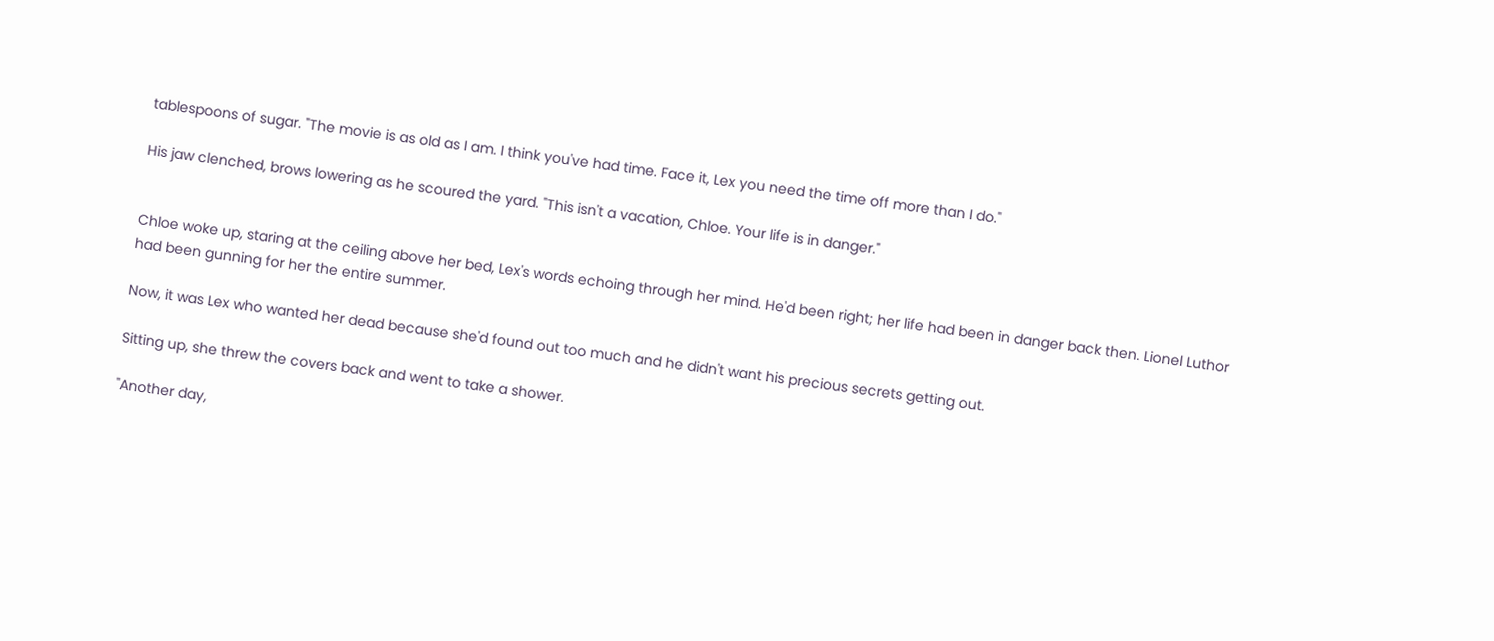tablespoons of sugar. "The movie is as old as I am. I think you've had time. Face it, Lex you need the time off more than I do."

His jaw clenched, brows lowering as he scoured the yard. "This isn't a vacation, Chloe. Your life is in danger."


Chloe woke up, staring at the ceiling above her bed, Lex's words echoing through her mind. He'd been right; her life had been in danger back then. Lionel Luthor had been gunning for her the entire summer.

Now, it was Lex who wanted her dead because she'd found out too much and he didn't want his precious secrets getting out.

Sitting up, she threw the covers back and went to take a shower.

"Another day,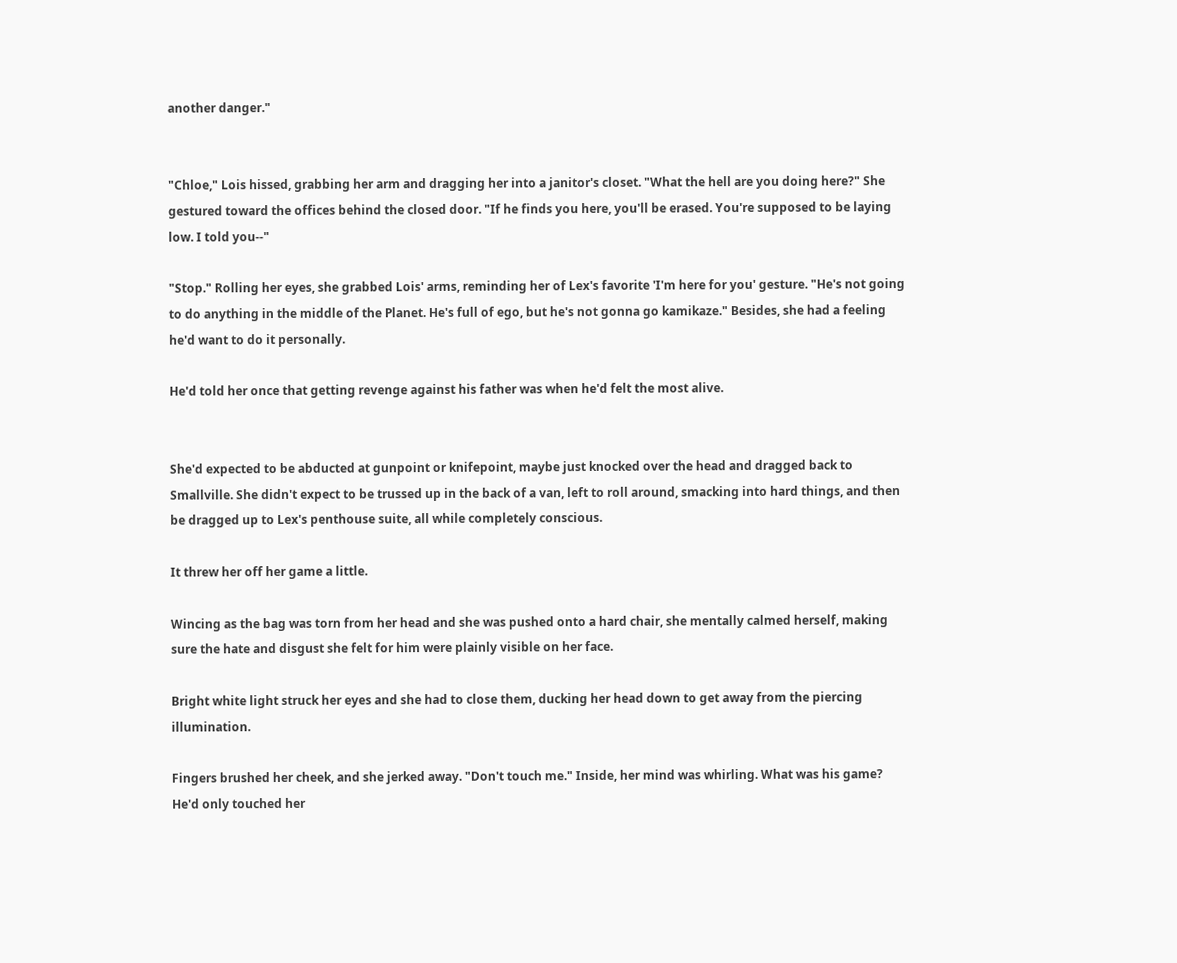another danger."


"Chloe," Lois hissed, grabbing her arm and dragging her into a janitor's closet. "What the hell are you doing here?" She gestured toward the offices behind the closed door. "If he finds you here, you'll be erased. You're supposed to be laying low. I told you--"

"Stop." Rolling her eyes, she grabbed Lois' arms, reminding her of Lex's favorite 'I'm here for you' gesture. "He's not going to do anything in the middle of the Planet. He's full of ego, but he's not gonna go kamikaze." Besides, she had a feeling he'd want to do it personally.

He'd told her once that getting revenge against his father was when he'd felt the most alive.


She'd expected to be abducted at gunpoint or knifepoint, maybe just knocked over the head and dragged back to Smallville. She didn't expect to be trussed up in the back of a van, left to roll around, smacking into hard things, and then be dragged up to Lex's penthouse suite, all while completely conscious.

It threw her off her game a little.

Wincing as the bag was torn from her head and she was pushed onto a hard chair, she mentally calmed herself, making sure the hate and disgust she felt for him were plainly visible on her face.

Bright white light struck her eyes and she had to close them, ducking her head down to get away from the piercing illumination.

Fingers brushed her cheek, and she jerked away. "Don't touch me." Inside, her mind was whirling. What was his game? He'd only touched her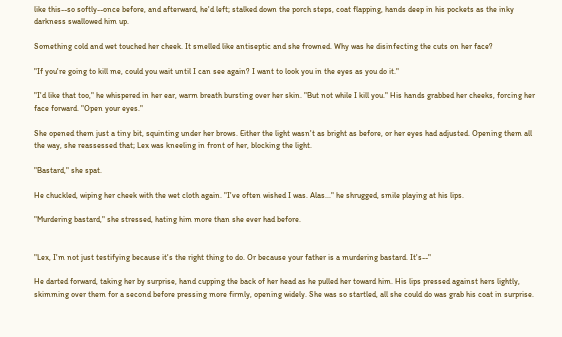like this--so softly--once before, and afterward, he'd left; stalked down the porch steps, coat flapping, hands deep in his pockets as the inky darkness swallowed him up.

Something cold and wet touched her cheek. It smelled like antiseptic and she frowned. Why was he disinfecting the cuts on her face?

"If you're going to kill me, could you wait until I can see again? I want to look you in the eyes as you do it."

"I'd like that too," he whispered in her ear, warm breath bursting over her skin. "But not while I kill you." His hands grabbed her cheeks, forcing her face forward. "Open your eyes."

She opened them just a tiny bit, squinting under her brows. Either the light wasn't as bright as before, or her eyes had adjusted. Opening them all the way, she reassessed that; Lex was kneeling in front of her, blocking the light.

"Bastard," she spat.

He chuckled, wiping her cheek with the wet cloth again. "I've often wished I was. Alas..." he shrugged, smile playing at his lips.

"Murdering bastard," she stressed, hating him more than she ever had before.


"Lex, I'm not just testifying because it's the right thing to do. Or because your father is a murdering bastard. It's--"

He darted forward, taking her by surprise, hand cupping the back of her head as he pulled her toward him. His lips pressed against hers lightly, skimming over them for a second before pressing more firmly, opening widely. She was so startled, all she could do was grab his coat in surprise.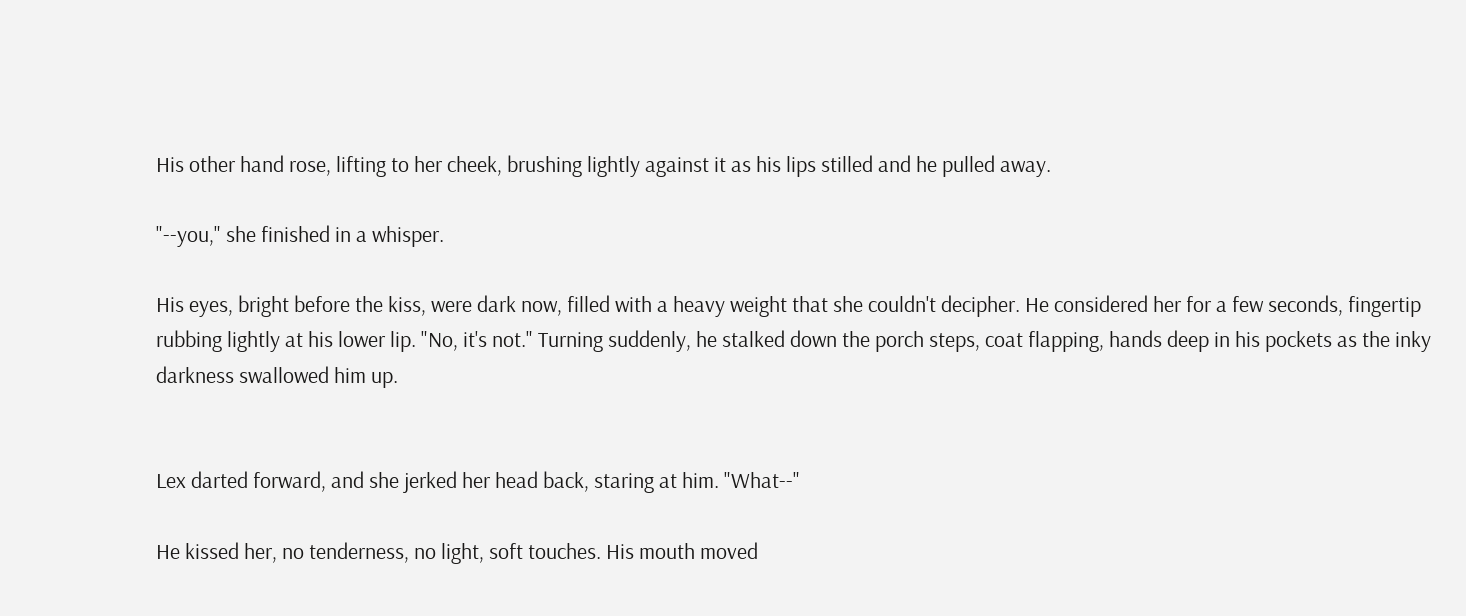His other hand rose, lifting to her cheek, brushing lightly against it as his lips stilled and he pulled away.

"--you," she finished in a whisper.

His eyes, bright before the kiss, were dark now, filled with a heavy weight that she couldn't decipher. He considered her for a few seconds, fingertip rubbing lightly at his lower lip. "No, it's not." Turning suddenly, he stalked down the porch steps, coat flapping, hands deep in his pockets as the inky darkness swallowed him up.


Lex darted forward, and she jerked her head back, staring at him. "What--"

He kissed her, no tenderness, no light, soft touches. His mouth moved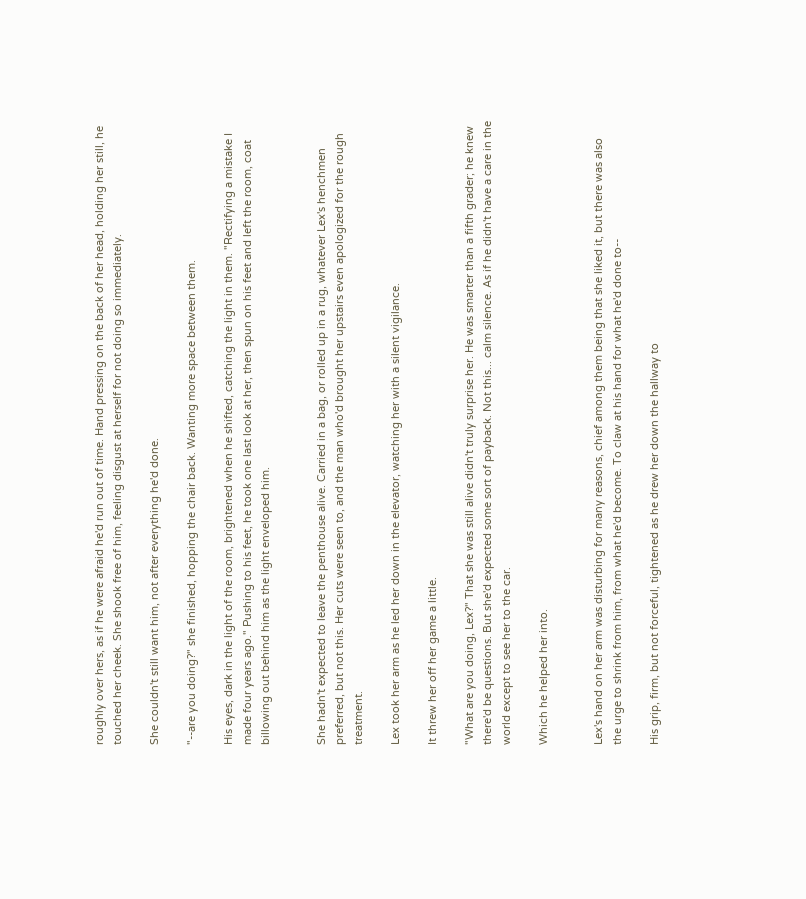roughly over hers, as if he were afraid he'd run out of time. Hand pressing on the back of her head, holding her still, he touched her cheek. She shook free of him, feeling disgust at herself for not doing so immediately.

She couldn't still want him, not after everything he'd done.

"--are you doing?" she finished, hopping the chair back. Wanting more space between them.

His eyes, dark in the light of the room, brightened when he shifted, catching the light in them. "Rectifying a mistake I made four years ago." Pushing to his feet, he took one last look at her, then spun on his feet and left the room, coat billowing out behind him as the light enveloped him.


She hadn't expected to leave the penthouse alive. Carried in a bag, or rolled up in a rug, whatever Lex's henchmen preferred, but not this. Her cuts were seen to, and the man who'd brought her upstairs even apologized for the rough treatment.

Lex took her arm as he led her down in the elevator, watching her with a silent vigilance.

It threw her off her game a little.

"What are you doing, Lex?" That she was still alive didn't truly surprise her. He was smarter than a fifth grader; he knew there'd be questions. But she'd expected some sort of payback. Not this... calm silence. As if he didn't have a care in the world except to see her to the car.

Which he helped her into.


Lex's hand on her arm was disturbing for many reasons, chief among them being that she liked it, but there was also the urge to shrink from him, from what he'd become. To claw at his hand for what he'd done to--

His grip, firm, but not forceful, tightened as he drew her down the hallway to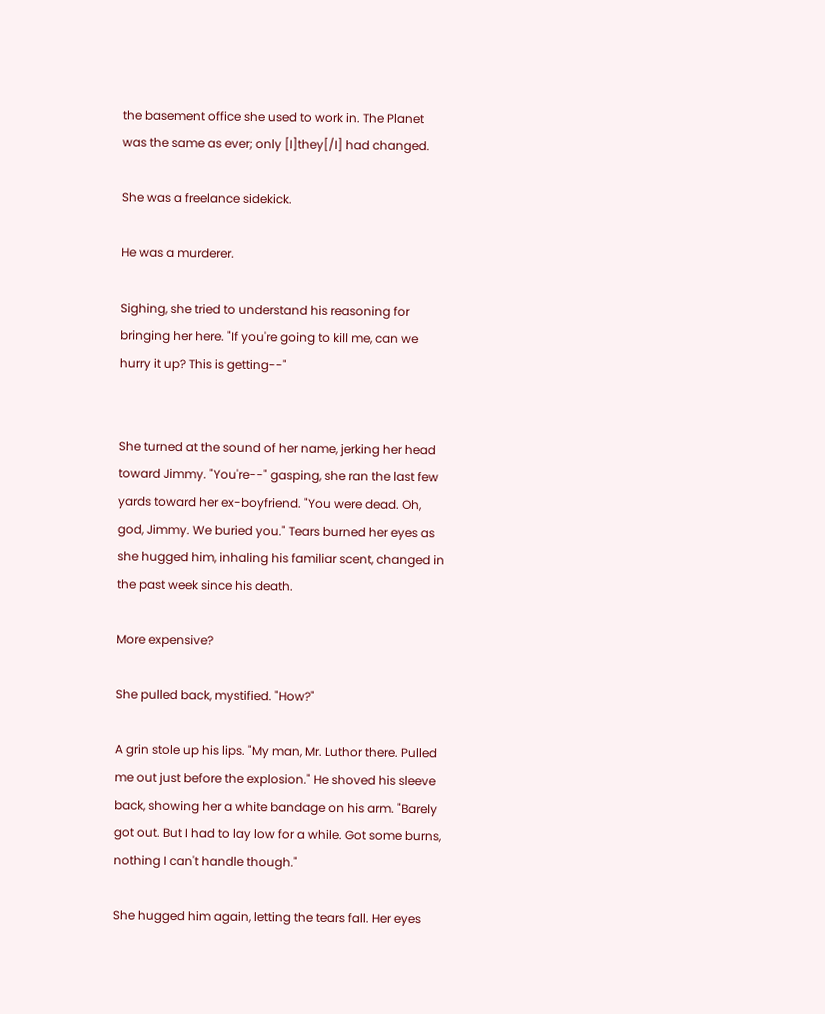the basement office she used to work in. The Planet was the same as ever; only [I]they[/I] had changed.

She was a freelance sidekick.

He was a murderer.

Sighing, she tried to understand his reasoning for bringing her here. "If you're going to kill me, can we hurry it up? This is getting--"


She turned at the sound of her name, jerking her head toward Jimmy. "You're--" gasping, she ran the last few yards toward her ex-boyfriend. "You were dead. Oh, god, Jimmy. We buried you." Tears burned her eyes as she hugged him, inhaling his familiar scent, changed in the past week since his death.

More expensive?

She pulled back, mystified. "How?"

A grin stole up his lips. "My man, Mr. Luthor there. Pulled me out just before the explosion." He shoved his sleeve back, showing her a white bandage on his arm. "Barely got out. But I had to lay low for a while. Got some burns, nothing I can't handle though."

She hugged him again, letting the tears fall. Her eyes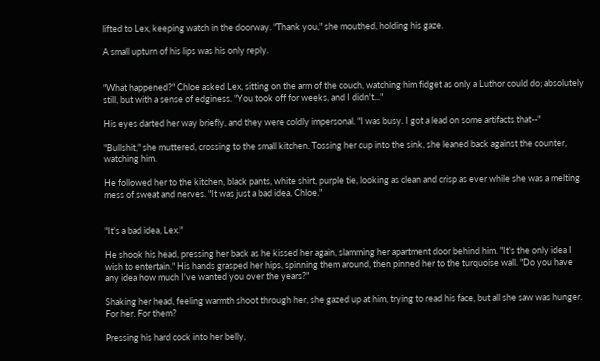lifted to Lex, keeping watch in the doorway. "Thank you," she mouthed, holding his gaze.

A small upturn of his lips was his only reply.


"What happened?" Chloe asked Lex, sitting on the arm of the couch, watching him fidget as only a Luthor could do; absolutely still, but with a sense of edginess. "You took off for weeks, and I didn't..."

His eyes darted her way briefly, and they were coldly impersonal. "I was busy. I got a lead on some artifacts that--"

"Bullshit," she muttered, crossing to the small kitchen. Tossing her cup into the sink, she leaned back against the counter, watching him.

He followed her to the kitchen, black pants, white shirt, purple tie, looking as clean and crisp as ever while she was a melting mess of sweat and nerves. "It was just a bad idea, Chloe."


"It's a bad idea, Lex."

He shook his head, pressing her back as he kissed her again, slamming her apartment door behind him. "It's the only idea I wish to entertain." His hands grasped her hips, spinning them around, then pinned her to the turquoise wall. "Do you have any idea how much I've wanted you over the years?"

Shaking her head, feeling warmth shoot through her, she gazed up at him, trying to read his face, but all she saw was hunger. For her. For them?

Pressing his hard cock into her belly,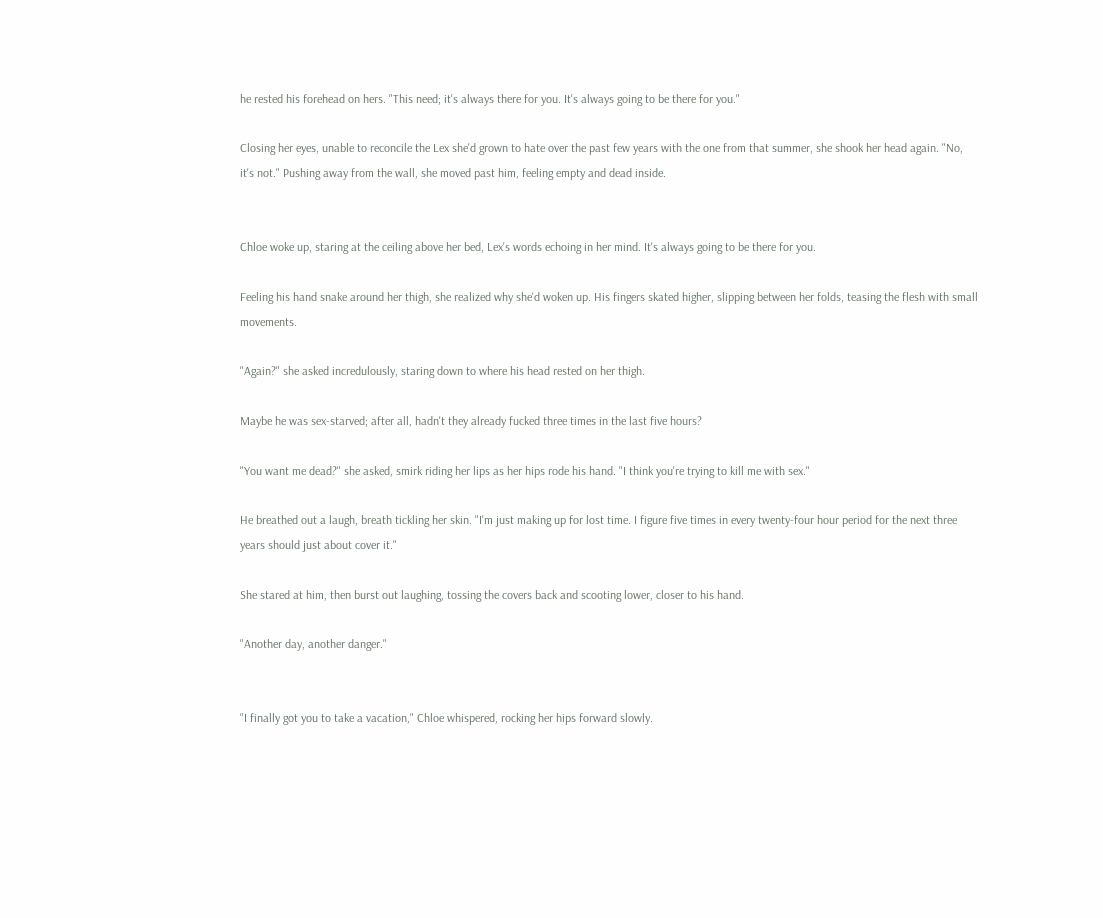he rested his forehead on hers. "This need; it's always there for you. It's always going to be there for you."

Closing her eyes, unable to reconcile the Lex she'd grown to hate over the past few years with the one from that summer, she shook her head again. "No, it's not." Pushing away from the wall, she moved past him, feeling empty and dead inside.


Chloe woke up, staring at the ceiling above her bed, Lex's words echoing in her mind. It's always going to be there for you.

Feeling his hand snake around her thigh, she realized why she'd woken up. His fingers skated higher, slipping between her folds, teasing the flesh with small movements.

"Again?" she asked incredulously, staring down to where his head rested on her thigh.

Maybe he was sex-starved; after all, hadn't they already fucked three times in the last five hours?

"You want me dead?" she asked, smirk riding her lips as her hips rode his hand. "I think you're trying to kill me with sex."

He breathed out a laugh, breath tickling her skin. "I'm just making up for lost time. I figure five times in every twenty-four hour period for the next three years should just about cover it."

She stared at him, then burst out laughing, tossing the covers back and scooting lower, closer to his hand.

"Another day, another danger."


"I finally got you to take a vacation," Chloe whispered, rocking her hips forward slowly.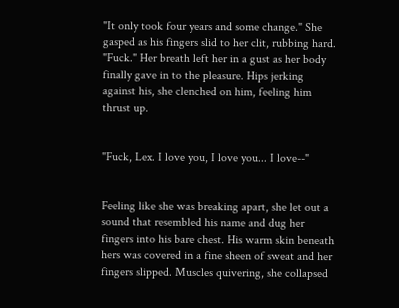"It only took four years and some change." She gasped as his fingers slid to her clit, rubbing hard. "Fuck." Her breath left her in a gust as her body finally gave in to the pleasure. Hips jerking against his, she clenched on him, feeling him thrust up.


"Fuck, Lex. I love you, I love you... I love--"


Feeling like she was breaking apart, she let out a sound that resembled his name and dug her fingers into his bare chest. His warm skin beneath hers was covered in a fine sheen of sweat and her fingers slipped. Muscles quivering, she collapsed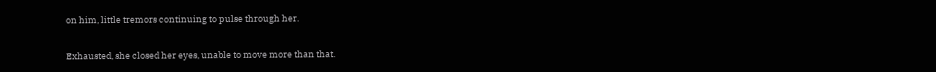on him, little tremors continuing to pulse through her.

Exhausted, she closed her eyes, unable to move more than that.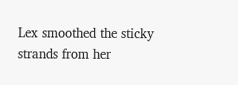Lex smoothed the sticky strands from her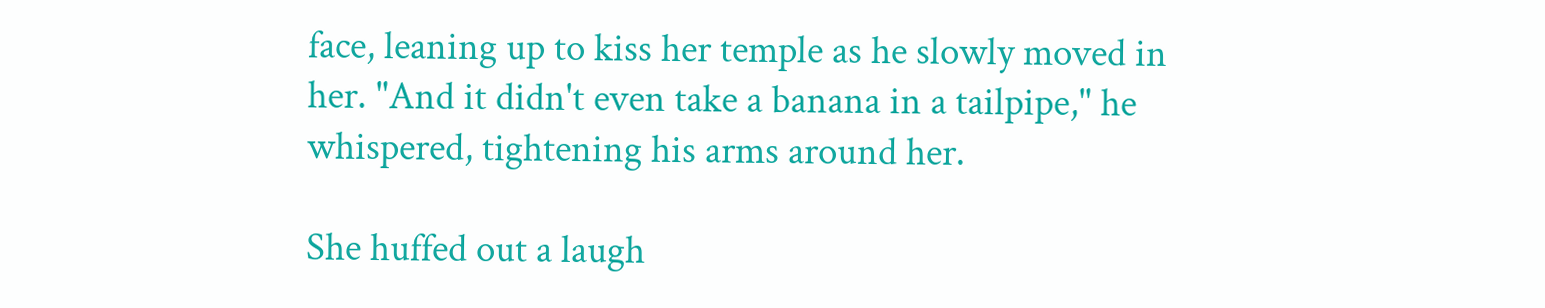face, leaning up to kiss her temple as he slowly moved in her. "And it didn't even take a banana in a tailpipe," he whispered, tightening his arms around her.

She huffed out a laugh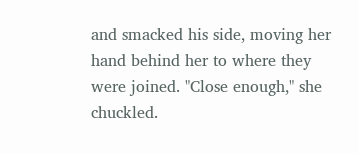and smacked his side, moving her hand behind her to where they were joined. "Close enough," she chuckled.